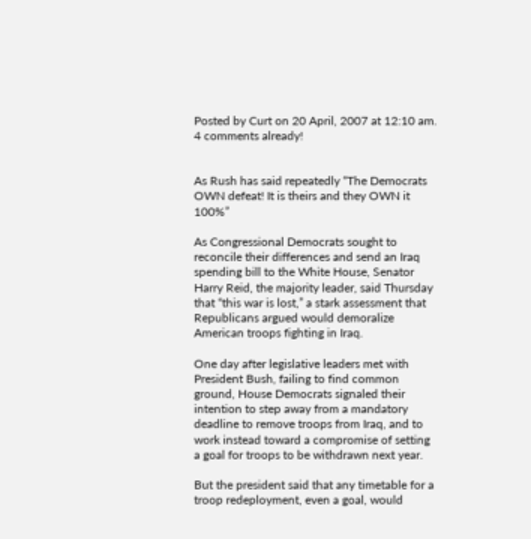Posted by Curt on 20 April, 2007 at 12:10 am. 4 comments already!


As Rush has said repeatedly “The Democrats OWN defeat! It is theirs and they OWN it 100%”

As Congressional Democrats sought to reconcile their differences and send an Iraq spending bill to the White House, Senator Harry Reid, the majority leader, said Thursday that “this war is lost,” a stark assessment that Republicans argued would demoralize American troops fighting in Iraq.

One day after legislative leaders met with President Bush, failing to find common ground, House Democrats signaled their intention to step away from a mandatory deadline to remove troops from Iraq, and to work instead toward a compromise of setting a goal for troops to be withdrawn next year.

But the president said that any timetable for a troop redeployment, even a goal, would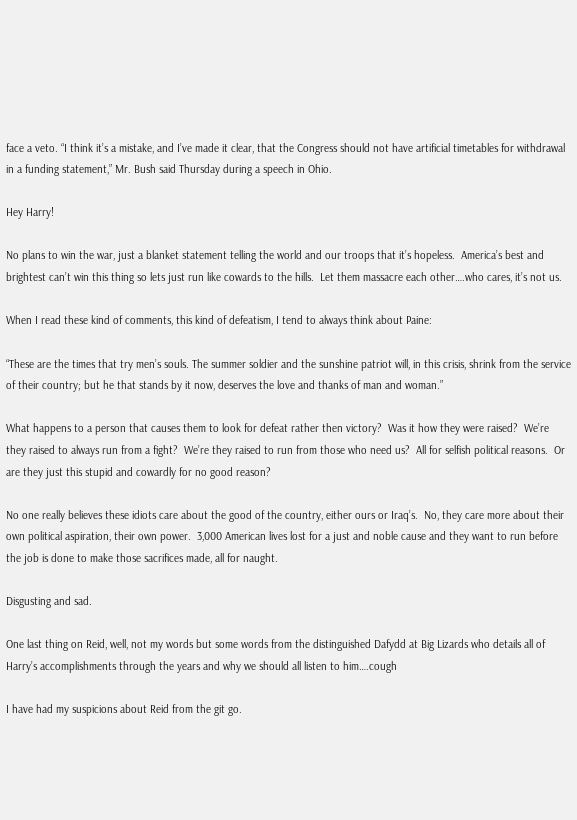face a veto. “I think it’s a mistake, and I’ve made it clear, that the Congress should not have artificial timetables for withdrawal in a funding statement,” Mr. Bush said Thursday during a speech in Ohio.

Hey Harry!

No plans to win the war, just a blanket statement telling the world and our troops that it’s hopeless.  America’s best and brightest can’t win this thing so lets just run like cowards to the hills.  Let them massacre each other….who cares, it’s not us.

When I read these kind of comments, this kind of defeatism, I tend to always think about Paine:

“These are the times that try men’s souls. The summer soldier and the sunshine patriot will, in this crisis, shrink from the service of their country; but he that stands by it now, deserves the love and thanks of man and woman.”

What happens to a person that causes them to look for defeat rather then victory?  Was it how they were raised?  We’re they raised to always run from a fight?  We’re they raised to run from those who need us?  All for selfish political reasons.  Or are they just this stupid and cowardly for no good reason?

No one really believes these idiots care about the good of the country, either ours or Iraq’s.  No, they care more about their own political aspiration, their own power.  3,000 American lives lost for a just and noble cause and they want to run before the job is done to make those sacrifices made, all for naught.

Disgusting and sad.

One last thing on Reid, well, not my words but some words from the distinguished Dafydd at Big Lizards who details all of Harry’s accomplishments through the years and why we should all listen to him….cough

I have had my suspicions about Reid from the git go.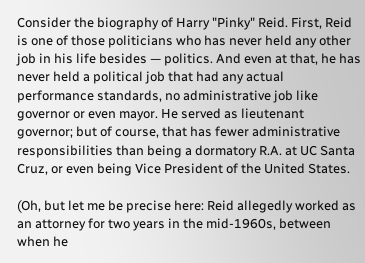Consider the biography of Harry "Pinky" Reid. First, Reid is one of those politicians who has never held any other job in his life besides — politics. And even at that, he has never held a political job that had any actual performance standards, no administrative job like governor or even mayor. He served as lieutenant governor; but of course, that has fewer administrative responsibilities than being a dormatory R.A. at UC Santa Cruz, or even being Vice President of the United States.

(Oh, but let me be precise here: Reid allegedly worked as an attorney for two years in the mid-1960s, between when he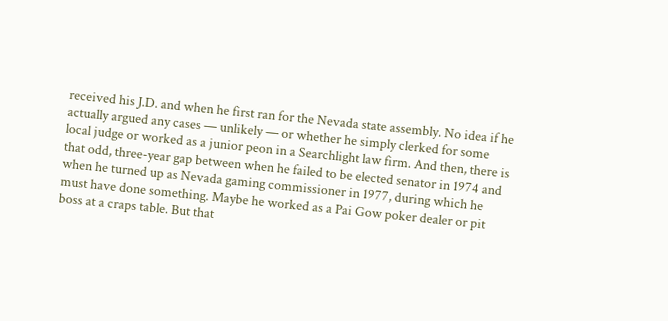received his J.D. and when he first ran for the Nevada state assembly. No idea if he actually argued any cases — unlikely — or whether he simply clerked for some local judge or worked as a junior peon in a Searchlight law firm. And then, there is that odd, three-year gap between when he failed to be elected senator in 1974 and when he turned up as Nevada gaming commissioner in 1977, during which he must have done something. Maybe he worked as a Pai Gow poker dealer or pit boss at a craps table. But that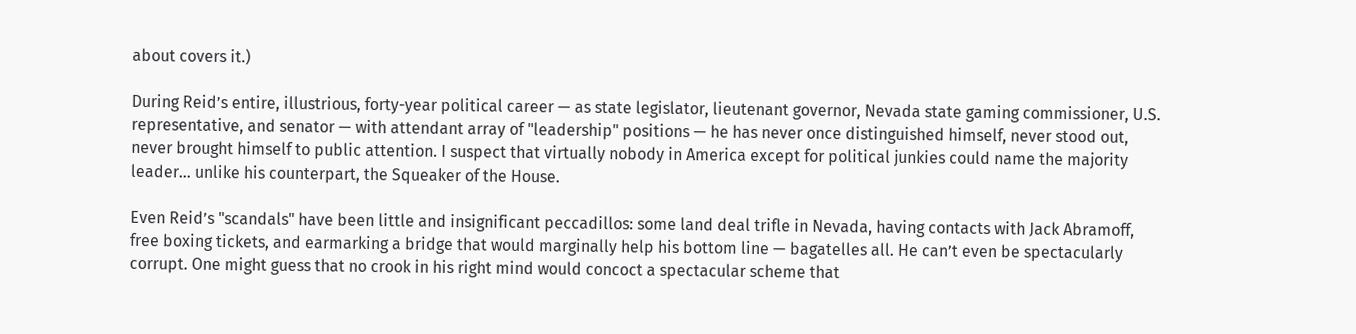about covers it.)

During Reid’s entire, illustrious, forty-year political career — as state legislator, lieutenant governor, Nevada state gaming commissioner, U.S. representative, and senator — with attendant array of "leadership" positions — he has never once distinguished himself, never stood out, never brought himself to public attention. I suspect that virtually nobody in America except for political junkies could name the majority leader… unlike his counterpart, the Squeaker of the House.

Even Reid’s "scandals" have been little and insignificant peccadillos: some land deal trifle in Nevada, having contacts with Jack Abramoff, free boxing tickets, and earmarking a bridge that would marginally help his bottom line — bagatelles all. He can’t even be spectacularly corrupt. One might guess that no crook in his right mind would concoct a spectacular scheme that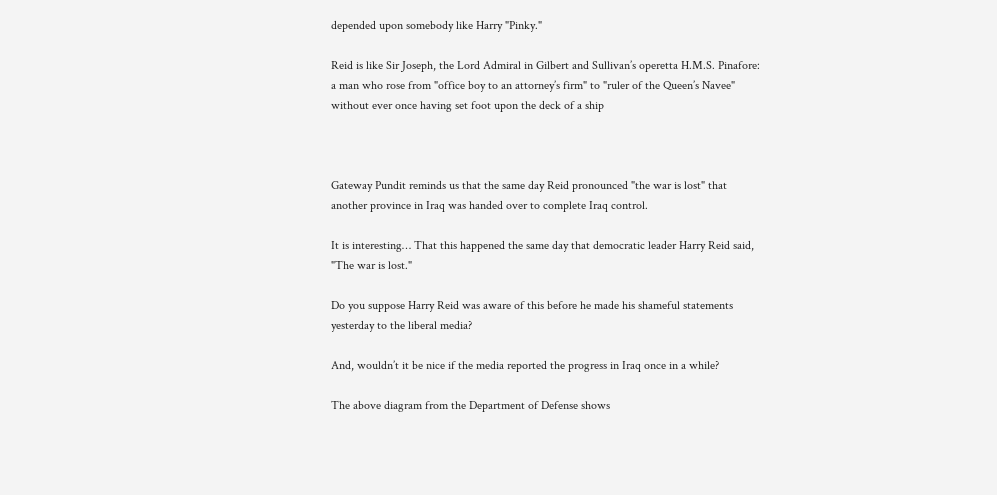depended upon somebody like Harry "Pinky."

Reid is like Sir Joseph, the Lord Admiral in Gilbert and Sullivan’s operetta H.M.S. Pinafore: a man who rose from "office boy to an attorney’s firm" to "ruler of the Queen’s Navee" without ever once having set foot upon the deck of a ship



Gateway Pundit reminds us that the same day Reid pronounced "the war is lost" that another province in Iraq was handed over to complete Iraq control.

It is interesting… That this happened the same day that democratic leader Harry Reid said, "The war is lost."

Do you suppose Harry Reid was aware of this before he made his shameful statements yesterday to the liberal media?

And, wouldn’t it be nice if the media reported the progress in Iraq once in a while?

The above diagram from the Department of Defense shows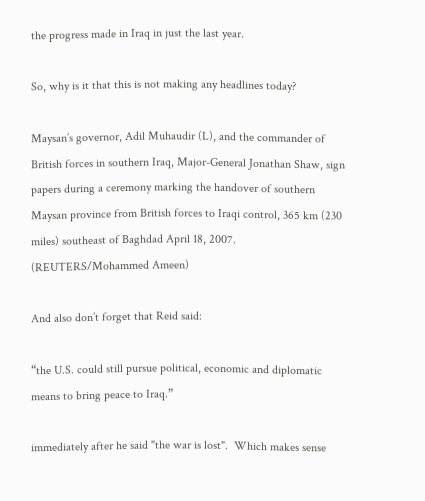the progress made in Iraq in just the last year.

So, why is it that this is not making any headlines today?

Maysan’s governor, Adil Muhaudir (L), and the commander of British forces in southern Iraq, Major-General Jonathan Shaw, sign papers during a ceremony marking the handover of southern Maysan province from British forces to Iraqi control, 365 km (230 miles) southeast of Baghdad April 18, 2007. (REUTERS/Mohammed Ameen)

And also don’t forget that Reid said:

“the U.S. could still pursue political, economic and diplomatic means to bring peace to Iraq.”

immediately after he said "the war is lost".  Which makes sense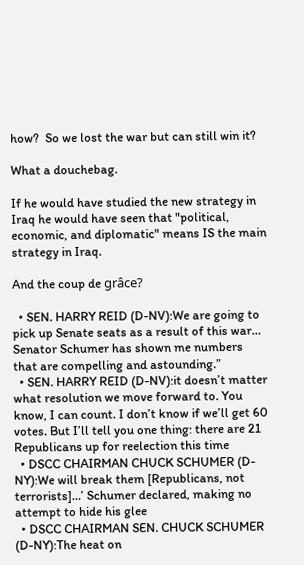how?  So we lost the war but can still win it?

What a douchebag.

If he would have studied the new strategy in Iraq he would have seen that "political, economic, and diplomatic" means IS the main strategy in Iraq.

And the coup de grâce?

  • SEN. HARRY REID (D-NV):We are going to pick up Senate seats as a result of this war… Senator Schumer has shown me numbers that are compelling and astounding.”
  • SEN. HARRY REID (D-NV):it doesn’t matter what resolution we move forward to. You know, I can count. I don’t know if we’ll get 60 votes. But I’ll tell you one thing: there are 21 Republicans up for reelection this time
  • DSCC CHAIRMAN CHUCK SCHUMER (D-NY):We will break them [Republicans, not terrorists]…’ Schumer declared, making no attempt to hide his glee
  • DSCC CHAIRMAN SEN. CHUCK SCHUMER (D-NY):The heat on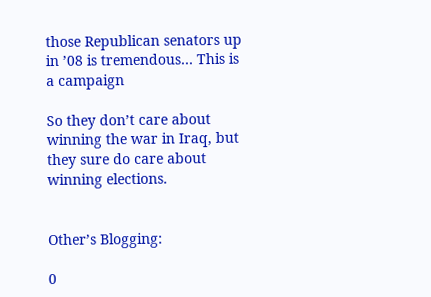those Republican senators up in ’08 is tremendous… This is a campaign

So they don’t care about winning the war in Iraq, but they sure do care about winning elections.


Other’s Blogging:

0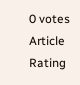0 votes
Article Rating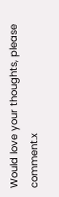Would love your thoughts, please comment.x